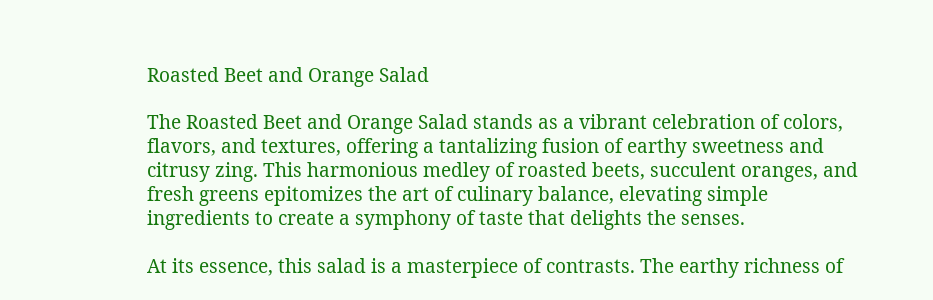Roasted Beet and Orange Salad

The Roasted Beet and Orange Salad stands as a vibrant celebration of colors, flavors, and textures, offering a tantalizing fusion of earthy sweetness and citrusy zing. This harmonious medley of roasted beets, succulent oranges, and fresh greens epitomizes the art of culinary balance, elevating simple ingredients to create a symphony of taste that delights the senses.

At its essence, this salad is a masterpiece of contrasts. The earthy richness of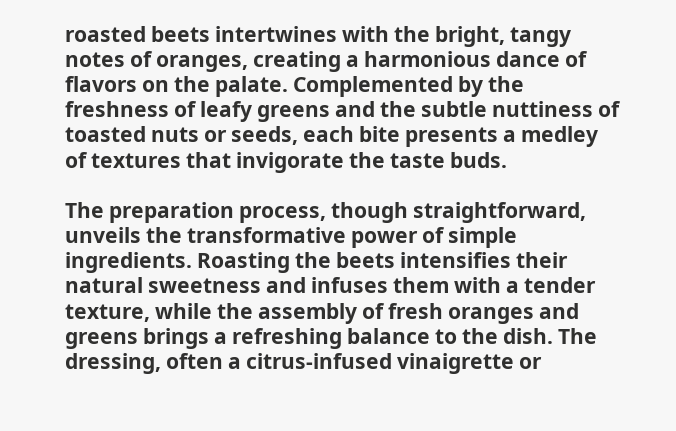roasted beets intertwines with the bright, tangy notes of oranges, creating a harmonious dance of flavors on the palate. Complemented by the freshness of leafy greens and the subtle nuttiness of toasted nuts or seeds, each bite presents a medley of textures that invigorate the taste buds.

The preparation process, though straightforward, unveils the transformative power of simple ingredients. Roasting the beets intensifies their natural sweetness and infuses them with a tender texture, while the assembly of fresh oranges and greens brings a refreshing balance to the dish. The dressing, often a citrus-infused vinaigrette or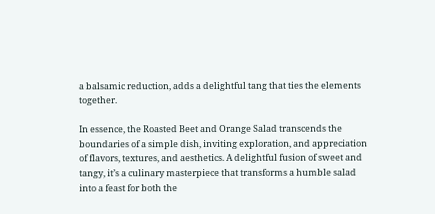a balsamic reduction, adds a delightful tang that ties the elements together.

In essence, the Roasted Beet and Orange Salad transcends the boundaries of a simple dish, inviting exploration, and appreciation of flavors, textures, and aesthetics. A delightful fusion of sweet and tangy, it’s a culinary masterpiece that transforms a humble salad into a feast for both the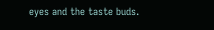eyes and the taste buds.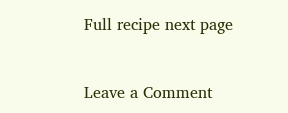Full recipe next page


Leave a Comment